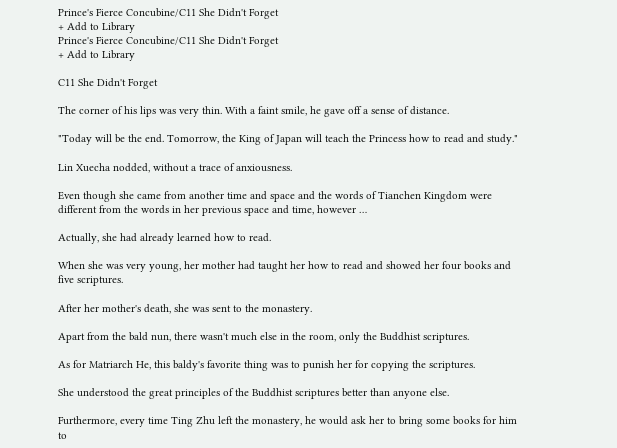Prince's Fierce Concubine/C11 She Didn't Forget
+ Add to Library
Prince's Fierce Concubine/C11 She Didn't Forget
+ Add to Library

C11 She Didn't Forget

The corner of his lips was very thin. With a faint smile, he gave off a sense of distance.

"Today will be the end. Tomorrow, the King of Japan will teach the Princess how to read and study."

Lin Xuecha nodded, without a trace of anxiousness.

Even though she came from another time and space and the words of Tianchen Kingdom were different from the words in her previous space and time, however …

Actually, she had already learned how to read.

When she was very young, her mother had taught her how to read and showed her four books and five scriptures.

After her mother's death, she was sent to the monastery.

Apart from the bald nun, there wasn't much else in the room, only the Buddhist scriptures.

As for Matriarch He, this baldy's favorite thing was to punish her for copying the scriptures.

She understood the great principles of the Buddhist scriptures better than anyone else.

Furthermore, every time Ting Zhu left the monastery, he would ask her to bring some books for him to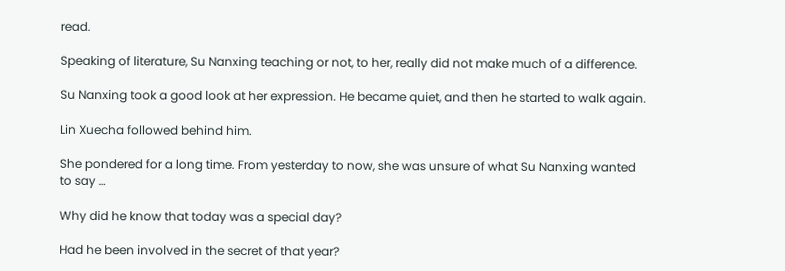read.

Speaking of literature, Su Nanxing teaching or not, to her, really did not make much of a difference.

Su Nanxing took a good look at her expression. He became quiet, and then he started to walk again.

Lin Xuecha followed behind him.

She pondered for a long time. From yesterday to now, she was unsure of what Su Nanxing wanted to say …

Why did he know that today was a special day?

Had he been involved in the secret of that year?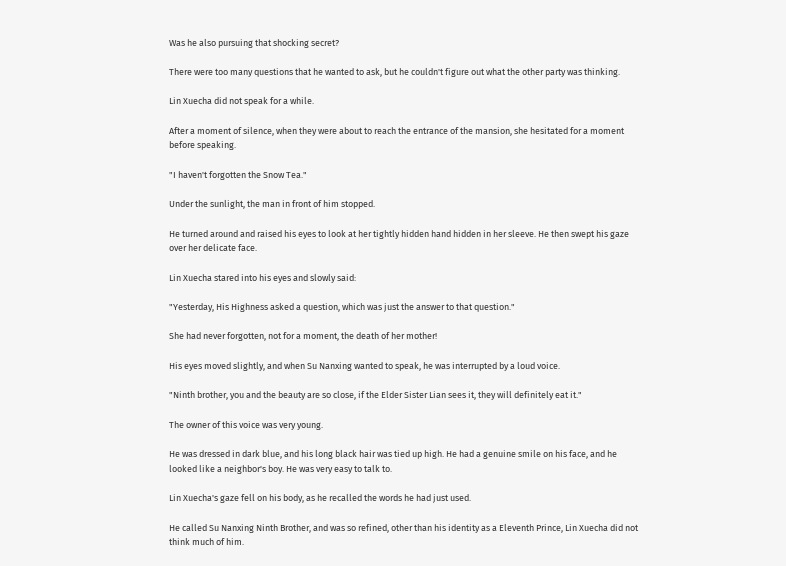Was he also pursuing that shocking secret?

There were too many questions that he wanted to ask, but he couldn't figure out what the other party was thinking.

Lin Xuecha did not speak for a while.

After a moment of silence, when they were about to reach the entrance of the mansion, she hesitated for a moment before speaking.

"I haven't forgotten the Snow Tea."

Under the sunlight, the man in front of him stopped.

He turned around and raised his eyes to look at her tightly hidden hand hidden in her sleeve. He then swept his gaze over her delicate face.

Lin Xuecha stared into his eyes and slowly said:

"Yesterday, His Highness asked a question, which was just the answer to that question."

She had never forgotten, not for a moment, the death of her mother!

His eyes moved slightly, and when Su Nanxing wanted to speak, he was interrupted by a loud voice.

"Ninth brother, you and the beauty are so close, if the Elder Sister Lian sees it, they will definitely eat it."

The owner of this voice was very young.

He was dressed in dark blue, and his long black hair was tied up high. He had a genuine smile on his face, and he looked like a neighbor's boy. He was very easy to talk to.

Lin Xuecha's gaze fell on his body, as he recalled the words he had just used.

He called Su Nanxing Ninth Brother, and was so refined, other than his identity as a Eleventh Prince, Lin Xuecha did not think much of him.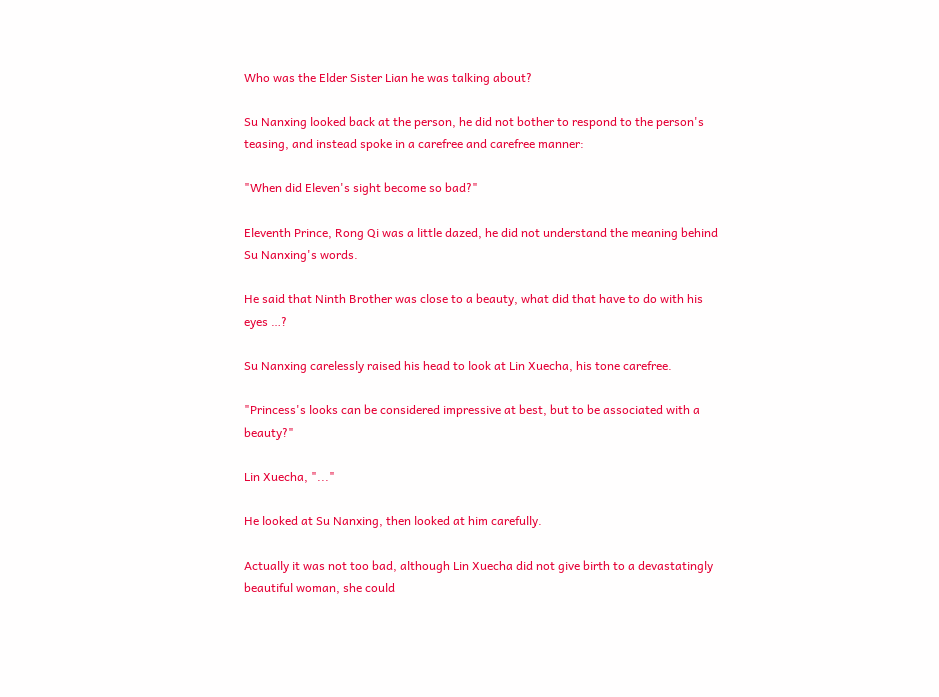Who was the Elder Sister Lian he was talking about?

Su Nanxing looked back at the person, he did not bother to respond to the person's teasing, and instead spoke in a carefree and carefree manner:

"When did Eleven's sight become so bad?"

Eleventh Prince, Rong Qi was a little dazed, he did not understand the meaning behind Su Nanxing's words.

He said that Ninth Brother was close to a beauty, what did that have to do with his eyes …?

Su Nanxing carelessly raised his head to look at Lin Xuecha, his tone carefree.

"Princess's looks can be considered impressive at best, but to be associated with a beauty?"

Lin Xuecha, "..."

He looked at Su Nanxing, then looked at him carefully.

Actually it was not too bad, although Lin Xuecha did not give birth to a devastatingly beautiful woman, she could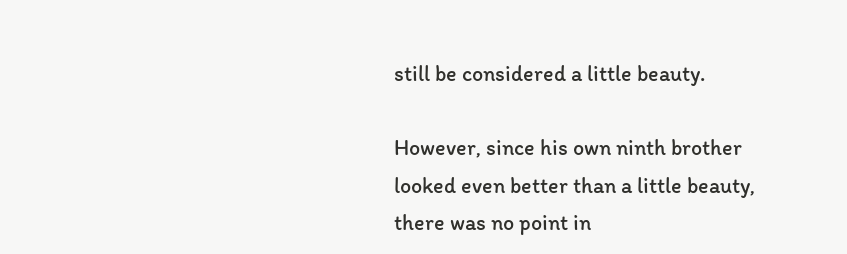still be considered a little beauty.

However, since his own ninth brother looked even better than a little beauty, there was no point in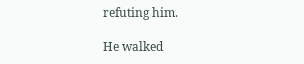refuting him.

He walked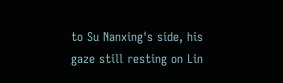to Su Nanxing's side, his gaze still resting on Lin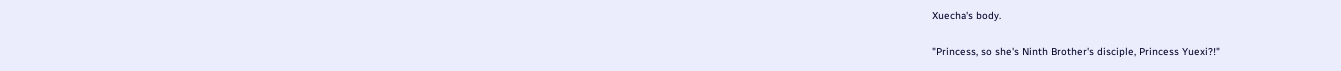Xuecha's body.

"Princess, so she's Ninth Brother's disciple, Princess Yuexi?!"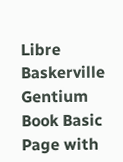Libre Baskerville
Gentium Book Basic
Page with